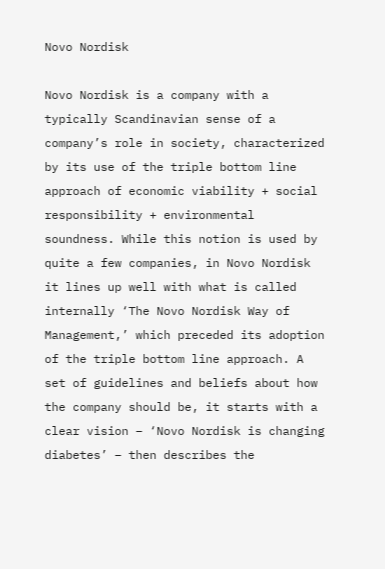Novo Nordisk

Novo Nordisk is a company with a typically Scandinavian sense of a company’s role in society, characterized by its use of the triple bottom line approach of economic viability + social responsibility + environmental soundness. While this notion is used by quite a few companies, in Novo Nordisk it lines up well with what is called internally ‘The Novo Nordisk Way of Management,’ which preceded its adoption of the triple bottom line approach. A set of guidelines and beliefs about how the company should be, it starts with a clear vision – ‘Novo Nordisk is changing diabetes’ – then describes the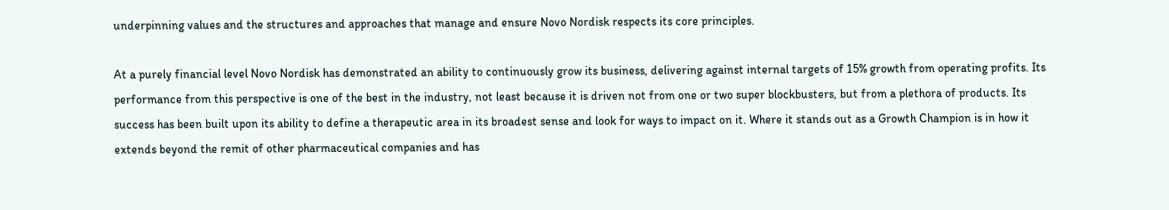underpinning values and the structures and approaches that manage and ensure Novo Nordisk respects its core principles.

At a purely financial level Novo Nordisk has demonstrated an ability to continuously grow its business, delivering against internal targets of 15% growth from operating profits. Its performance from this perspective is one of the best in the industry, not least because it is driven not from one or two super blockbusters, but from a plethora of products. Its success has been built upon its ability to define a therapeutic area in its broadest sense and look for ways to impact on it. Where it stands out as a Growth Champion is in how it extends beyond the remit of other pharmaceutical companies and has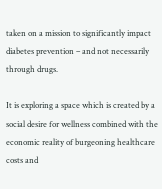taken on a mission to significantly impact diabetes prevention – and not necessarily through drugs.

It is exploring a space which is created by a social desire for wellness combined with the economic reality of burgeoning healthcare costs and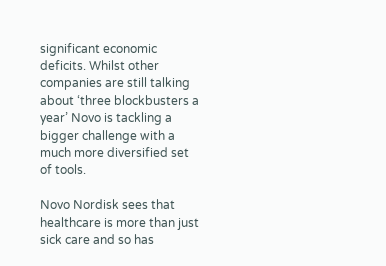significant economic deficits. Whilst other companies are still talking about ‘three blockbusters a year’ Novo is tackling a bigger challenge with a much more diversified set of tools.

Novo Nordisk sees that healthcare is more than just sick care and so has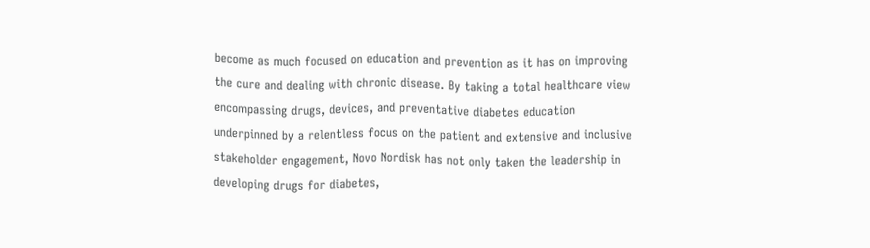become as much focused on education and prevention as it has on improving the cure and dealing with chronic disease. By taking a total healthcare view encompassing drugs, devices, and preventative diabetes education underpinned by a relentless focus on the patient and extensive and inclusive stakeholder engagement, Novo Nordisk has not only taken the leadership in developing drugs for diabetes,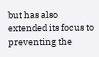but has also extended its focus to preventing the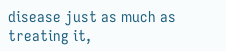disease just as much as treating it,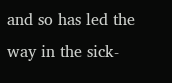and so has led the way in the sick-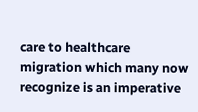care to healthcare migration which many now recognize is an imperative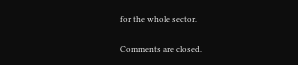for the whole sector.

Comments are closed.